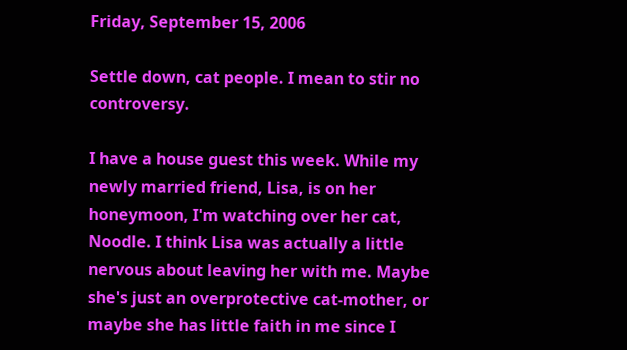Friday, September 15, 2006

Settle down, cat people. I mean to stir no controversy.

I have a house guest this week. While my newly married friend, Lisa, is on her honeymoon, I'm watching over her cat, Noodle. I think Lisa was actually a little nervous about leaving her with me. Maybe she's just an overprotective cat-mother, or maybe she has little faith in me since I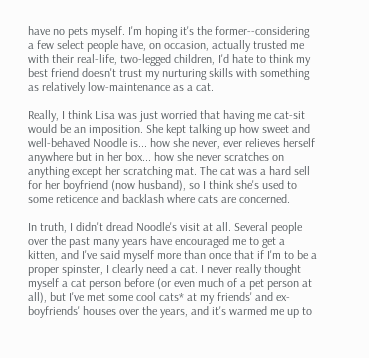have no pets myself. I'm hoping it's the former--considering a few select people have, on occasion, actually trusted me with their real-life, two-legged children, I'd hate to think my best friend doesn't trust my nurturing skills with something as relatively low-maintenance as a cat.

Really, I think Lisa was just worried that having me cat-sit would be an imposition. She kept talking up how sweet and well-behaved Noodle is... how she never, ever relieves herself anywhere but in her box... how she never scratches on anything except her scratching mat. The cat was a hard sell for her boyfriend (now husband), so I think she's used to some reticence and backlash where cats are concerned.

In truth, I didn't dread Noodle's visit at all. Several people over the past many years have encouraged me to get a kitten, and I've said myself more than once that if I'm to be a proper spinster, I clearly need a cat. I never really thought myself a cat person before (or even much of a pet person at all), but I've met some cool cats* at my friends' and ex-boyfriends' houses over the years, and it's warmed me up to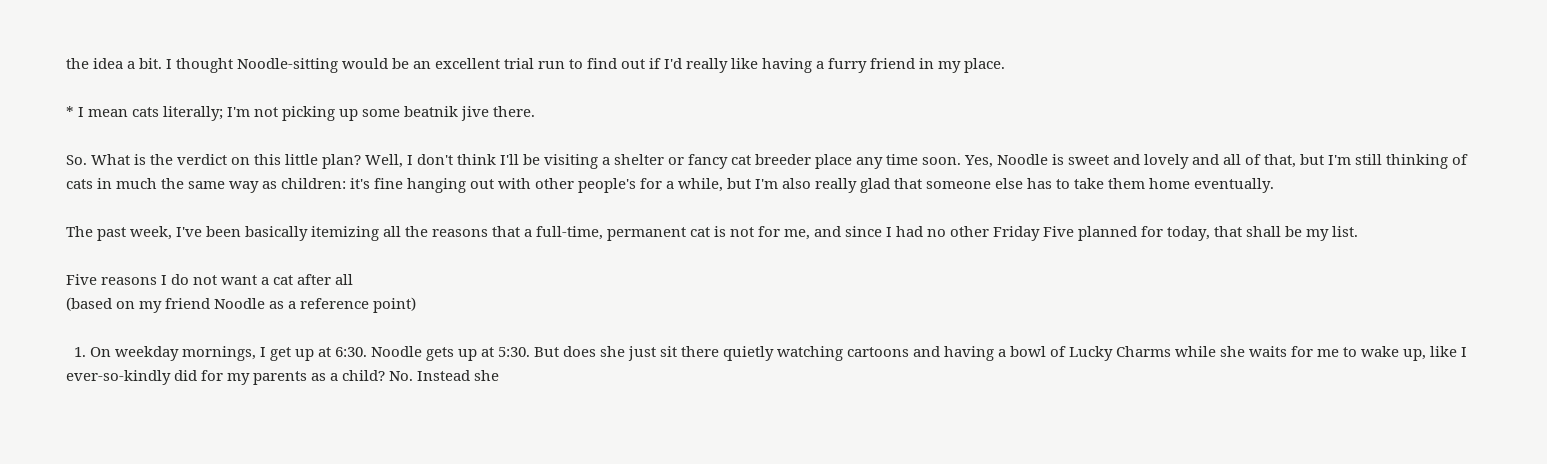the idea a bit. I thought Noodle-sitting would be an excellent trial run to find out if I'd really like having a furry friend in my place.

* I mean cats literally; I'm not picking up some beatnik jive there.

So. What is the verdict on this little plan? Well, I don't think I'll be visiting a shelter or fancy cat breeder place any time soon. Yes, Noodle is sweet and lovely and all of that, but I'm still thinking of cats in much the same way as children: it's fine hanging out with other people's for a while, but I'm also really glad that someone else has to take them home eventually.

The past week, I've been basically itemizing all the reasons that a full-time, permanent cat is not for me, and since I had no other Friday Five planned for today, that shall be my list.

Five reasons I do not want a cat after all
(based on my friend Noodle as a reference point)

  1. On weekday mornings, I get up at 6:30. Noodle gets up at 5:30. But does she just sit there quietly watching cartoons and having a bowl of Lucky Charms while she waits for me to wake up, like I ever-so-kindly did for my parents as a child? No. Instead she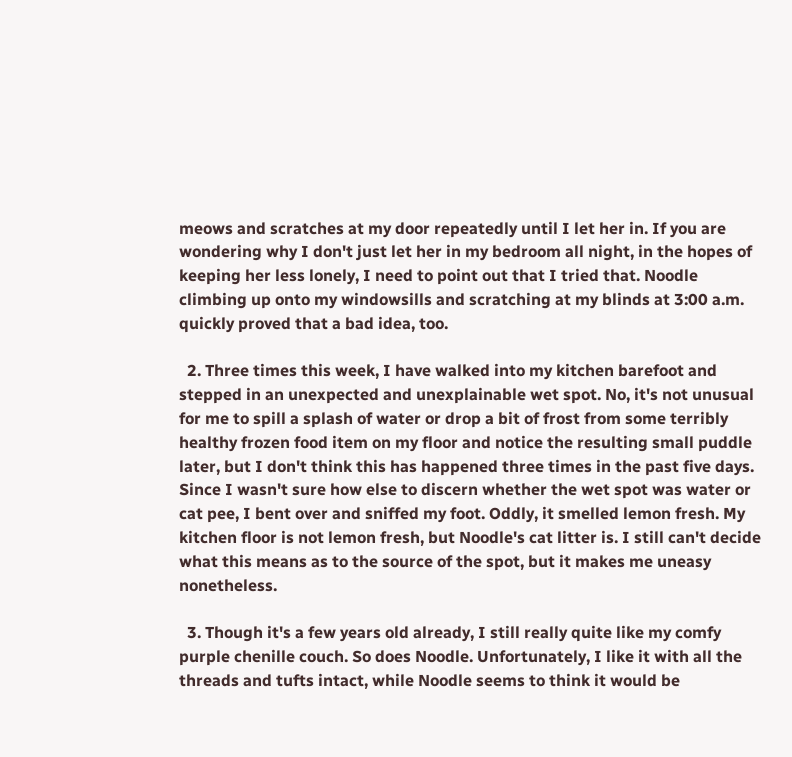meows and scratches at my door repeatedly until I let her in. If you are wondering why I don't just let her in my bedroom all night, in the hopes of keeping her less lonely, I need to point out that I tried that. Noodle climbing up onto my windowsills and scratching at my blinds at 3:00 a.m. quickly proved that a bad idea, too.

  2. Three times this week, I have walked into my kitchen barefoot and stepped in an unexpected and unexplainable wet spot. No, it's not unusual for me to spill a splash of water or drop a bit of frost from some terribly healthy frozen food item on my floor and notice the resulting small puddle later, but I don't think this has happened three times in the past five days. Since I wasn't sure how else to discern whether the wet spot was water or cat pee, I bent over and sniffed my foot. Oddly, it smelled lemon fresh. My kitchen floor is not lemon fresh, but Noodle's cat litter is. I still can't decide what this means as to the source of the spot, but it makes me uneasy nonetheless.

  3. Though it's a few years old already, I still really quite like my comfy purple chenille couch. So does Noodle. Unfortunately, I like it with all the threads and tufts intact, while Noodle seems to think it would be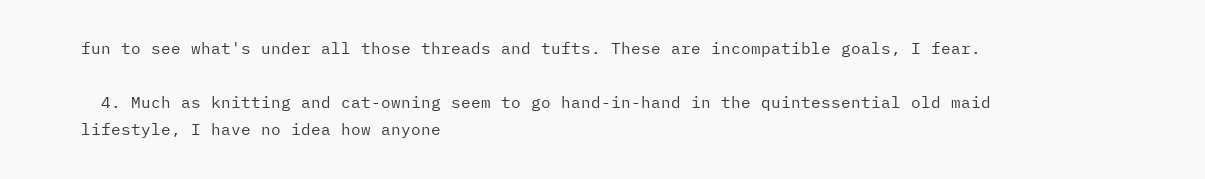fun to see what's under all those threads and tufts. These are incompatible goals, I fear.

  4. Much as knitting and cat-owning seem to go hand-in-hand in the quintessential old maid lifestyle, I have no idea how anyone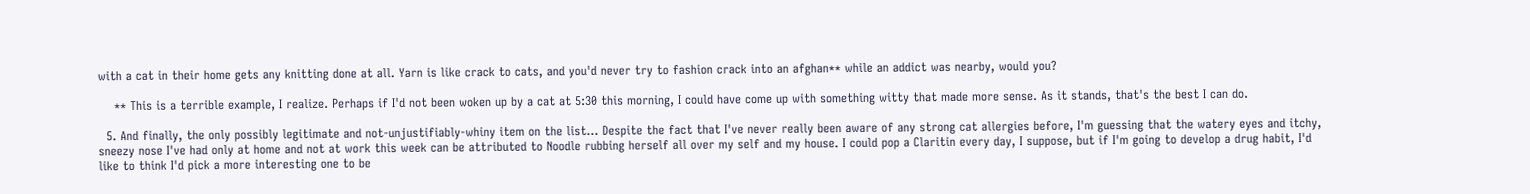with a cat in their home gets any knitting done at all. Yarn is like crack to cats, and you'd never try to fashion crack into an afghan** while an addict was nearby, would you?

    ** This is a terrible example, I realize. Perhaps if I'd not been woken up by a cat at 5:30 this morning, I could have come up with something witty that made more sense. As it stands, that's the best I can do.

  5. And finally, the only possibly legitimate and not-unjustifiably-whiny item on the list... Despite the fact that I've never really been aware of any strong cat allergies before, I'm guessing that the watery eyes and itchy, sneezy nose I've had only at home and not at work this week can be attributed to Noodle rubbing herself all over my self and my house. I could pop a Claritin every day, I suppose, but if I'm going to develop a drug habit, I'd like to think I'd pick a more interesting one to be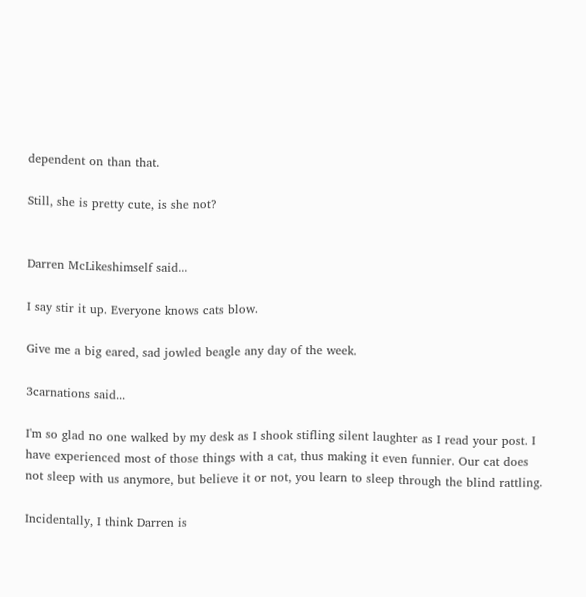dependent on than that.

Still, she is pretty cute, is she not?


Darren McLikeshimself said...

I say stir it up. Everyone knows cats blow.

Give me a big eared, sad jowled beagle any day of the week.

3carnations said...

I'm so glad no one walked by my desk as I shook stifling silent laughter as I read your post. I have experienced most of those things with a cat, thus making it even funnier. Our cat does not sleep with us anymore, but believe it or not, you learn to sleep through the blind rattling.

Incidentally, I think Darren is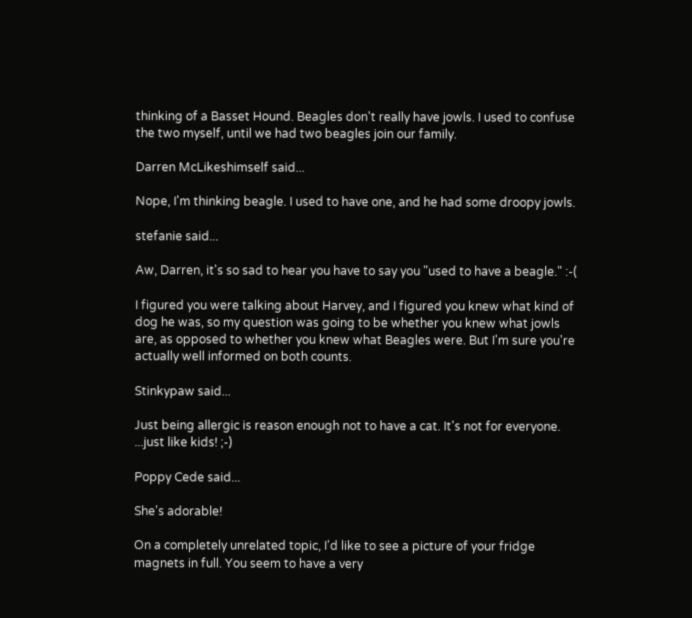thinking of a Basset Hound. Beagles don't really have jowls. I used to confuse the two myself, until we had two beagles join our family.

Darren McLikeshimself said...

Nope, I'm thinking beagle. I used to have one, and he had some droopy jowls.

stefanie said...

Aw, Darren, it's so sad to hear you have to say you "used to have a beagle." :-(

I figured you were talking about Harvey, and I figured you knew what kind of dog he was, so my question was going to be whether you knew what jowls are, as opposed to whether you knew what Beagles were. But I'm sure you're actually well informed on both counts.

Stinkypaw said...

Just being allergic is reason enough not to have a cat. It's not for everyone. ...just like kids! ;-)

Poppy Cede said...

She's adorable!

On a completely unrelated topic, I'd like to see a picture of your fridge magnets in full. You seem to have a very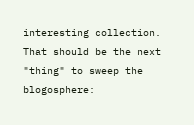interesting collection. That should be the next "thing" to sweep the blogosphere: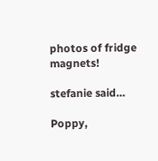photos of fridge magnets!

stefanie said...

Poppy,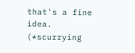that's a fine idea. (*scurrying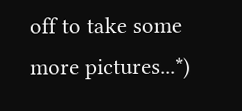off to take some more pictures...*)